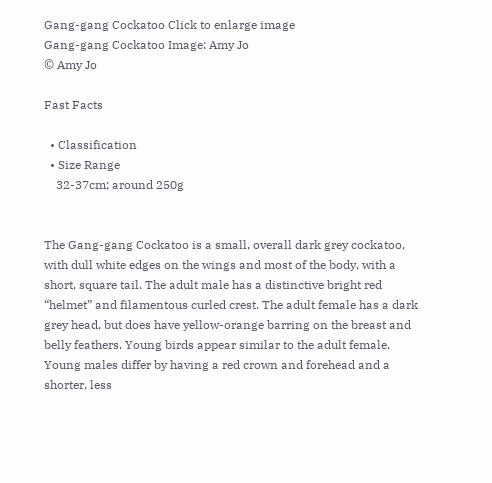Gang-gang Cockatoo Click to enlarge image
Gang-gang Cockatoo Image: Amy Jo
© Amy Jo

Fast Facts

  • Classification
  • Size Range
    32-37cm; around 250g


The Gang-gang Cockatoo is a small, overall dark grey cockatoo, with dull white edges on the wings and most of the body, with a short, square tail. The adult male has a distinctive bright red “helmet” and filamentous curled crest. The adult female has a dark grey head, but does have yellow-orange barring on the breast and belly feathers. Young birds appear similar to the adult female. Young males differ by having a red crown and forehead and a shorter, less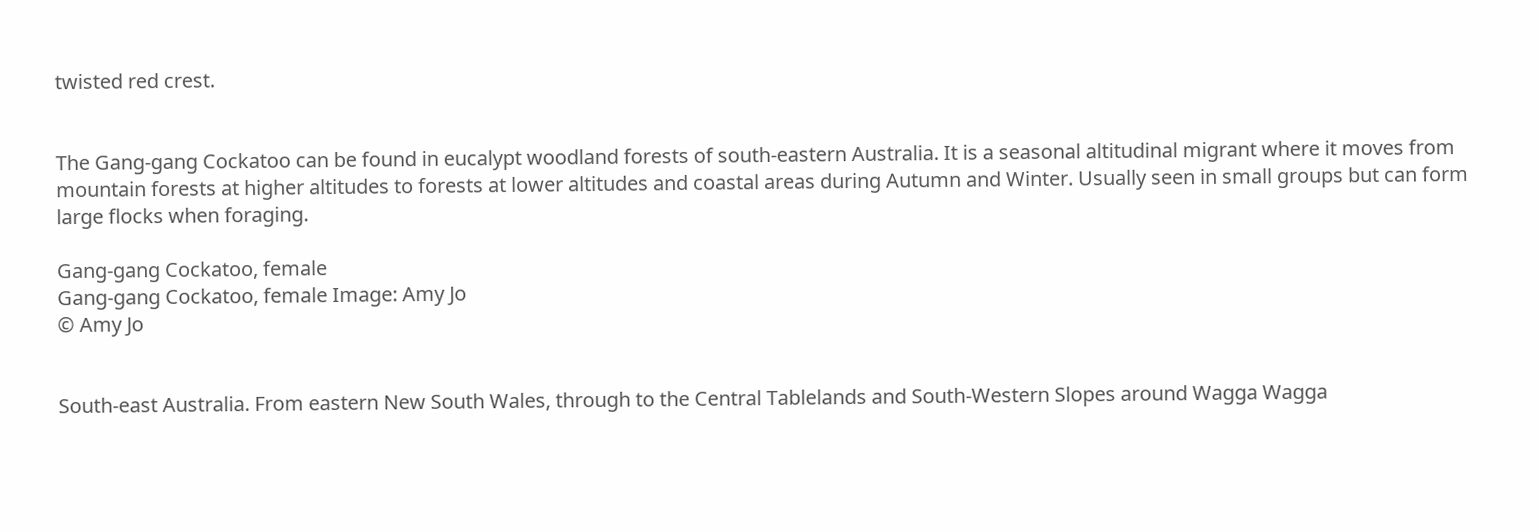twisted red crest.


The Gang-gang Cockatoo can be found in eucalypt woodland forests of south-eastern Australia. It is a seasonal altitudinal migrant where it moves from mountain forests at higher altitudes to forests at lower altitudes and coastal areas during Autumn and Winter. Usually seen in small groups but can form large flocks when foraging.

Gang-gang Cockatoo, female
Gang-gang Cockatoo, female Image: Amy Jo
© Amy Jo


South-east Australia. From eastern New South Wales, through to the Central Tablelands and South-Western Slopes around Wagga Wagga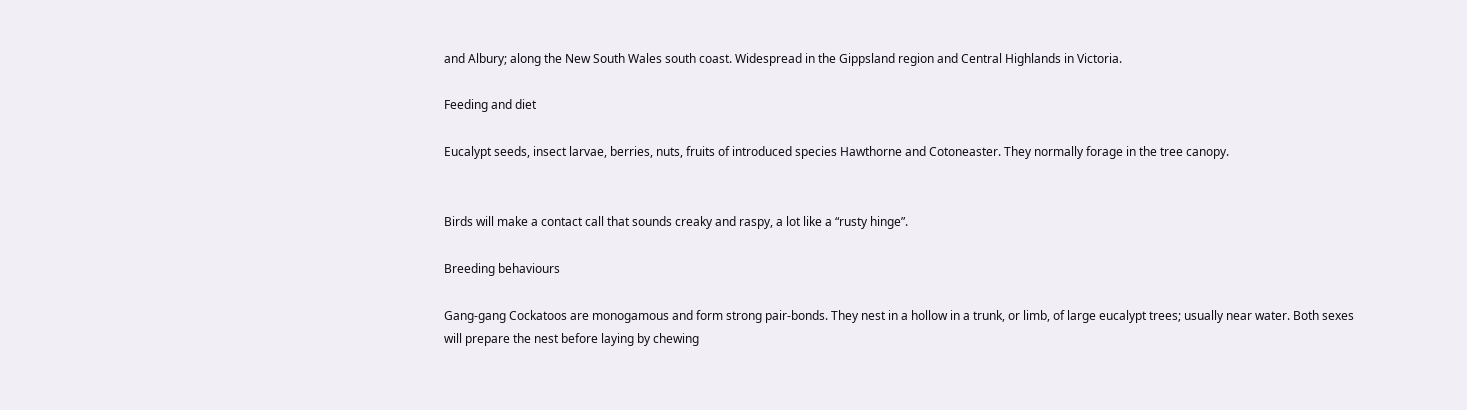and Albury; along the New South Wales south coast. Widespread in the Gippsland region and Central Highlands in Victoria.

Feeding and diet

Eucalypt seeds, insect larvae, berries, nuts, fruits of introduced species Hawthorne and Cotoneaster. They normally forage in the tree canopy.


Birds will make a contact call that sounds creaky and raspy, a lot like a “rusty hinge”.

Breeding behaviours

Gang-gang Cockatoos are monogamous and form strong pair-bonds. They nest in a hollow in a trunk, or limb, of large eucalypt trees; usually near water. Both sexes will prepare the nest before laying by chewing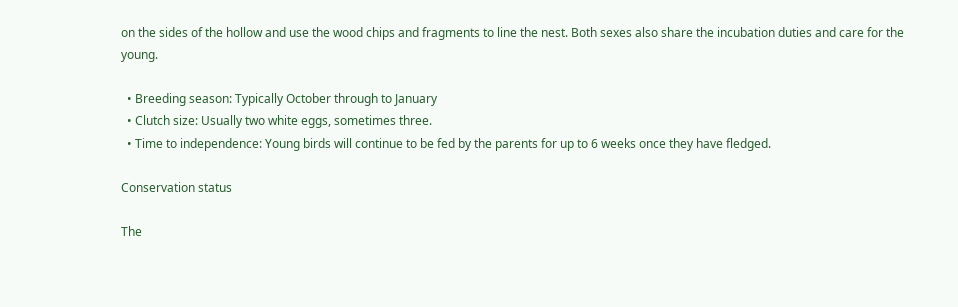on the sides of the hollow and use the wood chips and fragments to line the nest. Both sexes also share the incubation duties and care for the young.

  • Breeding season: Typically October through to January
  • Clutch size: Usually two white eggs, sometimes three.
  • Time to independence: Young birds will continue to be fed by the parents for up to 6 weeks once they have fledged.

Conservation status

The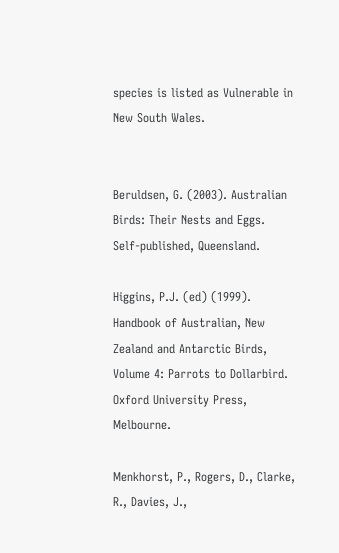species is listed as Vulnerable in New South Wales.


Beruldsen, G. (2003). Australian Birds: Their Nests and Eggs. Self-published, Queensland.

Higgins, P.J. (ed) (1999). Handbook of Australian, New Zealand and Antarctic Birds, Volume 4: Parrots to Dollarbird. Oxford University Press, Melbourne.

Menkhorst, P., Rogers, D., Clarke, R., Davies, J.,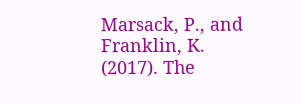Marsack, P., and Franklin, K. (2017). The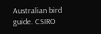Australian bird guide. CSIRO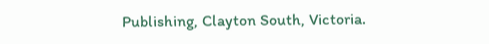Publishing, Clayton South, Victoria.